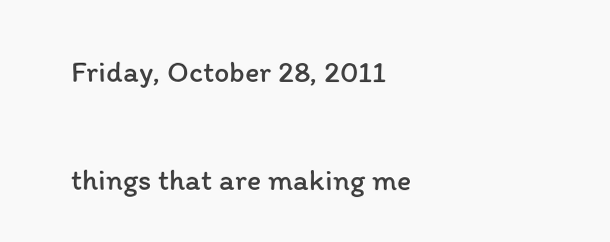Friday, October 28, 2011

things that are making me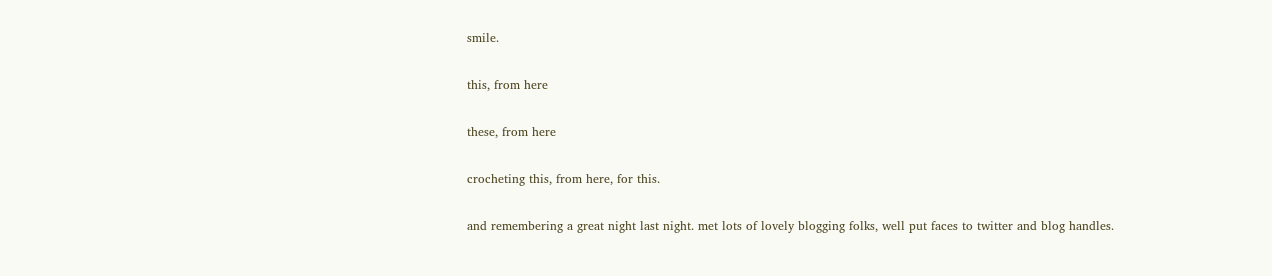smile.

this, from here

these, from here

crocheting this, from here, for this.

and remembering a great night last night. met lots of lovely blogging folks, well put faces to twitter and blog handles.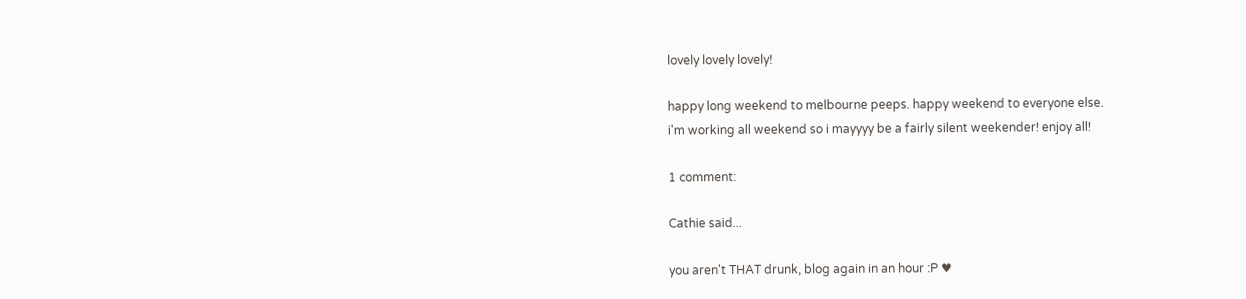lovely lovely lovely!

happy long weekend to melbourne peeps. happy weekend to everyone else.
i'm working all weekend so i mayyyy be a fairly silent weekender! enjoy all!

1 comment:

Cathie said...

you aren't THAT drunk, blog again in an hour :P ♥